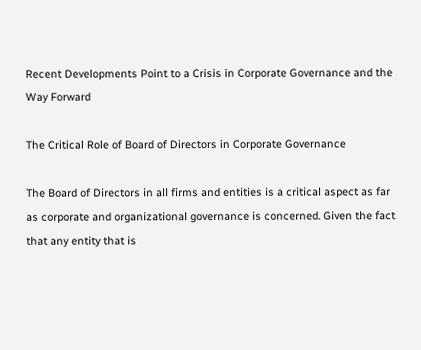Recent Developments Point to a Crisis in Corporate Governance and the Way Forward

The Critical Role of Board of Directors in Corporate Governance

The Board of Directors in all firms and entities is a critical aspect as far as corporate and organizational governance is concerned. Given the fact that any entity that is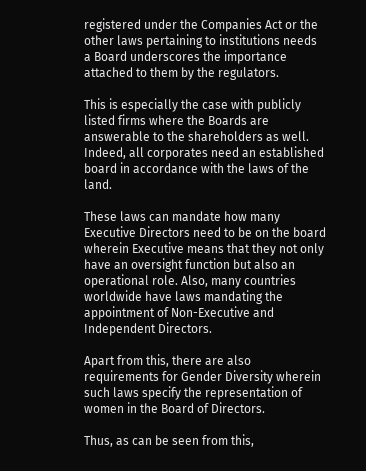registered under the Companies Act or the other laws pertaining to institutions needs a Board underscores the importance attached to them by the regulators.

This is especially the case with publicly listed firms where the Boards are answerable to the shareholders as well. Indeed, all corporates need an established board in accordance with the laws of the land.

These laws can mandate how many Executive Directors need to be on the board wherein Executive means that they not only have an oversight function but also an operational role. Also, many countries worldwide have laws mandating the appointment of Non-Executive and Independent Directors.

Apart from this, there are also requirements for Gender Diversity wherein such laws specify the representation of women in the Board of Directors.

Thus, as can be seen from this,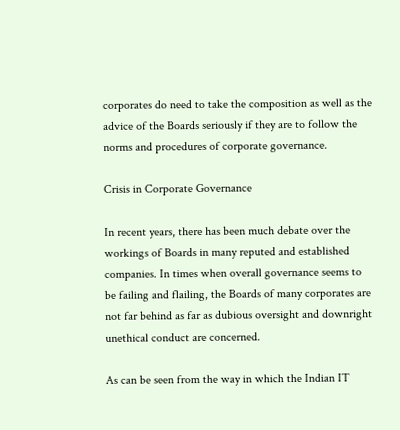corporates do need to take the composition as well as the advice of the Boards seriously if they are to follow the norms and procedures of corporate governance.

Crisis in Corporate Governance

In recent years, there has been much debate over the workings of Boards in many reputed and established companies. In times when overall governance seems to be failing and flailing, the Boards of many corporates are not far behind as far as dubious oversight and downright unethical conduct are concerned.

As can be seen from the way in which the Indian IT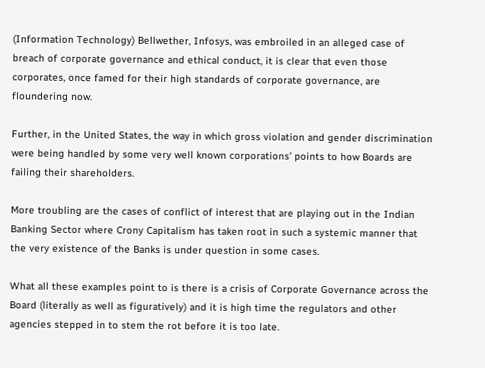(Information Technology) Bellwether, Infosys, was embroiled in an alleged case of breach of corporate governance and ethical conduct, it is clear that even those corporates, once famed for their high standards of corporate governance, are floundering now.

Further, in the United States, the way in which gross violation and gender discrimination were being handled by some very well known corporations’ points to how Boards are failing their shareholders.

More troubling are the cases of conflict of interest that are playing out in the Indian Banking Sector where Crony Capitalism has taken root in such a systemic manner that the very existence of the Banks is under question in some cases.

What all these examples point to is there is a crisis of Corporate Governance across the Board (literally as well as figuratively) and it is high time the regulators and other agencies stepped in to stem the rot before it is too late.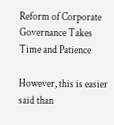Reform of Corporate Governance Takes Time and Patience

However, this is easier said than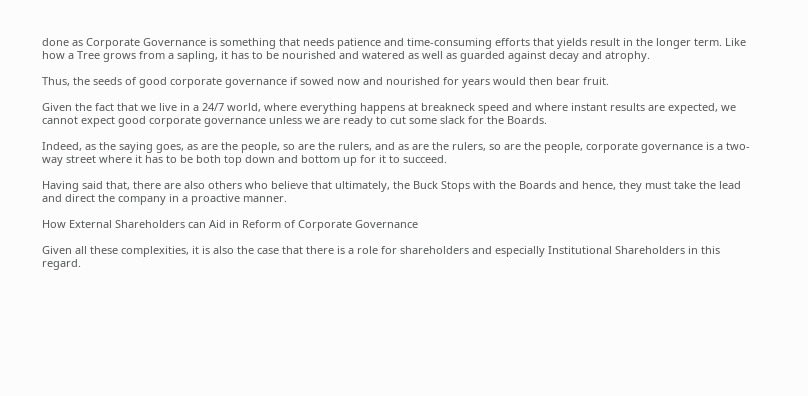done as Corporate Governance is something that needs patience and time-consuming efforts that yields result in the longer term. Like how a Tree grows from a sapling, it has to be nourished and watered as well as guarded against decay and atrophy.

Thus, the seeds of good corporate governance if sowed now and nourished for years would then bear fruit.

Given the fact that we live in a 24/7 world, where everything happens at breakneck speed and where instant results are expected, we cannot expect good corporate governance unless we are ready to cut some slack for the Boards.

Indeed, as the saying goes, as are the people, so are the rulers, and as are the rulers, so are the people, corporate governance is a two-way street where it has to be both top down and bottom up for it to succeed.

Having said that, there are also others who believe that ultimately, the Buck Stops with the Boards and hence, they must take the lead and direct the company in a proactive manner.

How External Shareholders can Aid in Reform of Corporate Governance

Given all these complexities, it is also the case that there is a role for shareholders and especially Institutional Shareholders in this regard.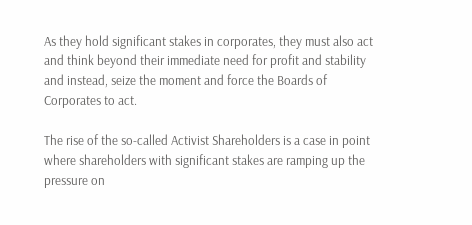As they hold significant stakes in corporates, they must also act and think beyond their immediate need for profit and stability and instead, seize the moment and force the Boards of Corporates to act.

The rise of the so-called Activist Shareholders is a case in point where shareholders with significant stakes are ramping up the pressure on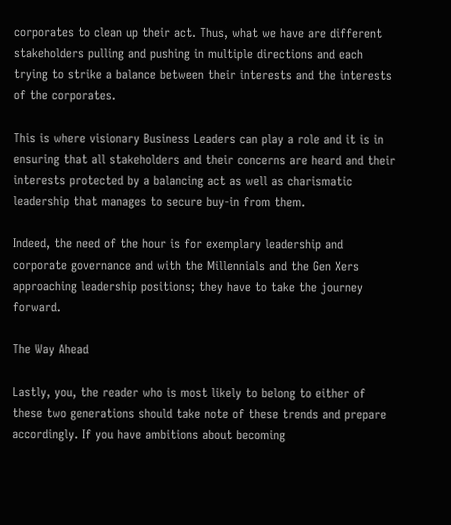corporates to clean up their act. Thus, what we have are different stakeholders pulling and pushing in multiple directions and each trying to strike a balance between their interests and the interests of the corporates.

This is where visionary Business Leaders can play a role and it is in ensuring that all stakeholders and their concerns are heard and their interests protected by a balancing act as well as charismatic leadership that manages to secure buy-in from them.

Indeed, the need of the hour is for exemplary leadership and corporate governance and with the Millennials and the Gen Xers approaching leadership positions; they have to take the journey forward.

The Way Ahead

Lastly, you, the reader who is most likely to belong to either of these two generations should take note of these trends and prepare accordingly. If you have ambitions about becoming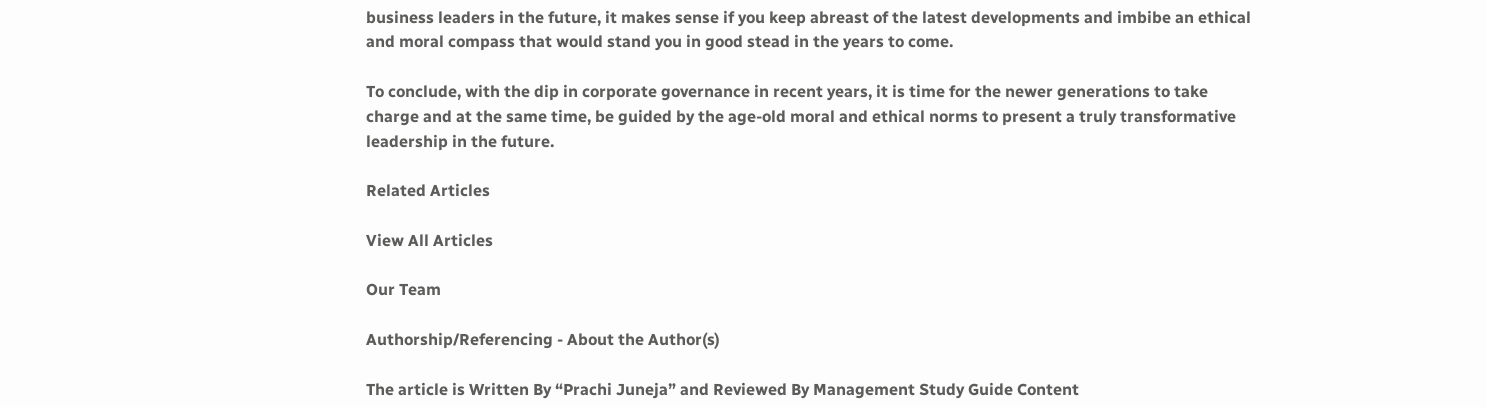business leaders in the future, it makes sense if you keep abreast of the latest developments and imbibe an ethical and moral compass that would stand you in good stead in the years to come.

To conclude, with the dip in corporate governance in recent years, it is time for the newer generations to take charge and at the same time, be guided by the age-old moral and ethical norms to present a truly transformative leadership in the future.

Related Articles

View All Articles

Our Team

Authorship/Referencing - About the Author(s)

The article is Written By “Prachi Juneja” and Reviewed By Management Study Guide Content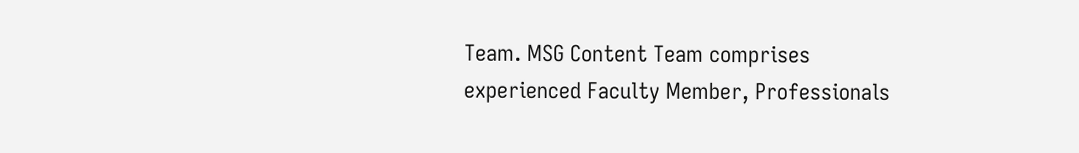Team. MSG Content Team comprises experienced Faculty Member, Professionals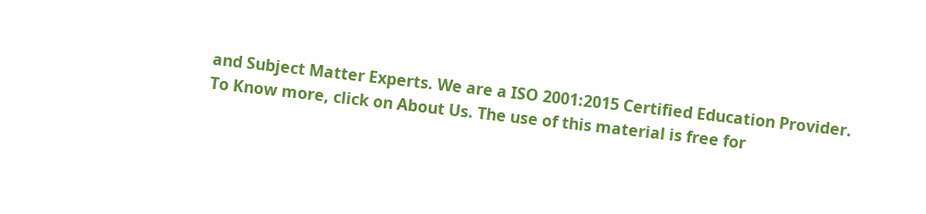and Subject Matter Experts. We are a ISO 2001:2015 Certified Education Provider. To Know more, click on About Us. The use of this material is free for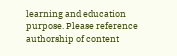learning and education purpose. Please reference authorship of content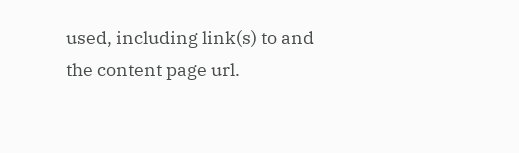used, including link(s) to and the content page url.